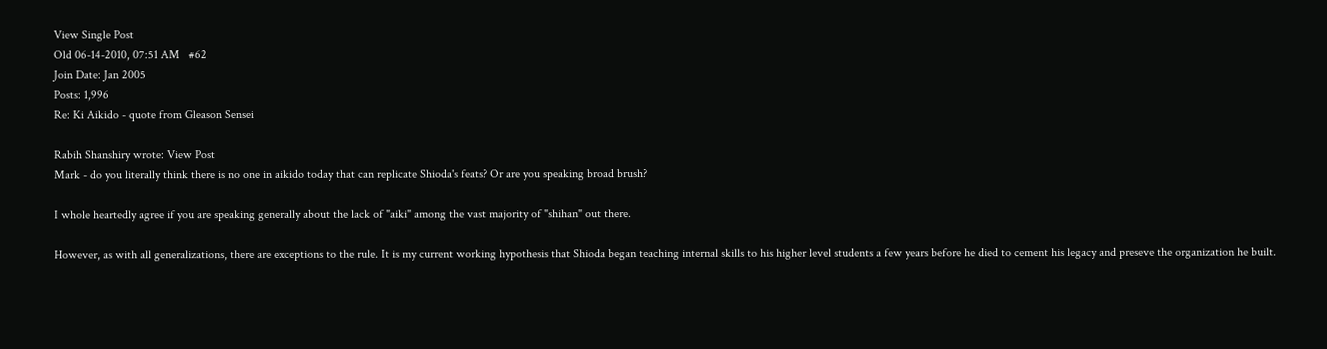View Single Post
Old 06-14-2010, 07:51 AM   #62
Join Date: Jan 2005
Posts: 1,996
Re: Ki Aikido - quote from Gleason Sensei

Rabih Shanshiry wrote: View Post
Mark - do you literally think there is no one in aikido today that can replicate Shioda's feats? Or are you speaking broad brush?

I whole heartedly agree if you are speaking generally about the lack of "aiki" among the vast majority of "shihan" out there.

However, as with all generalizations, there are exceptions to the rule. It is my current working hypothesis that Shioda began teaching internal skills to his higher level students a few years before he died to cement his legacy and preseve the organization he built.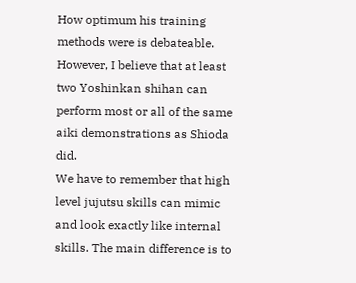How optimum his training methods were is debateable. However, I believe that at least two Yoshinkan shihan can perform most or all of the same aiki demonstrations as Shioda did.
We have to remember that high level jujutsu skills can mimic and look exactly like internal skills. The main difference is to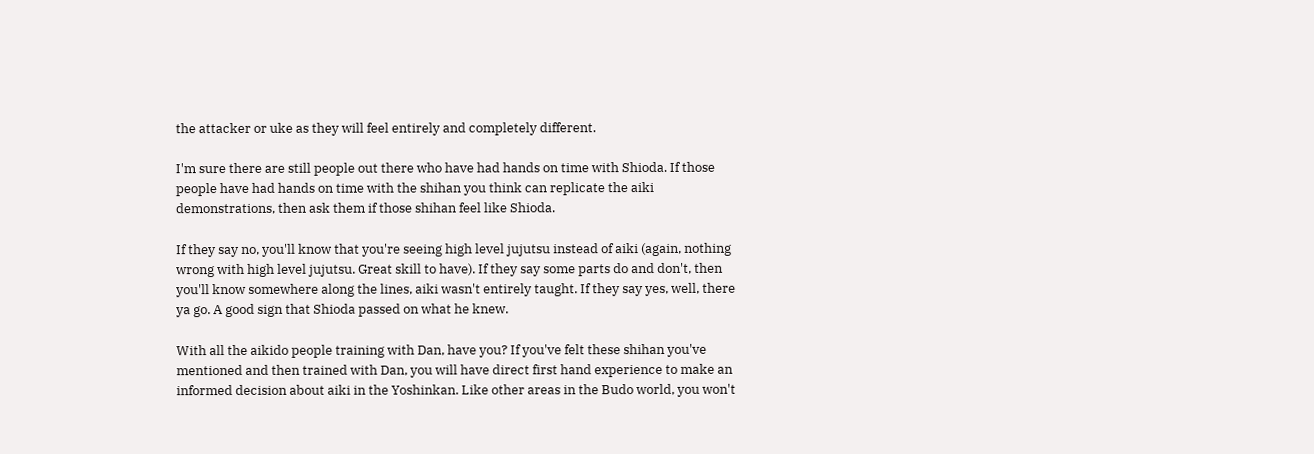the attacker or uke as they will feel entirely and completely different.

I'm sure there are still people out there who have had hands on time with Shioda. If those people have had hands on time with the shihan you think can replicate the aiki demonstrations, then ask them if those shihan feel like Shioda.

If they say no, you'll know that you're seeing high level jujutsu instead of aiki (again, nothing wrong with high level jujutsu. Great skill to have). If they say some parts do and don't, then you'll know somewhere along the lines, aiki wasn't entirely taught. If they say yes, well, there ya go. A good sign that Shioda passed on what he knew.

With all the aikido people training with Dan, have you? If you've felt these shihan you've mentioned and then trained with Dan, you will have direct first hand experience to make an informed decision about aiki in the Yoshinkan. Like other areas in the Budo world, you won't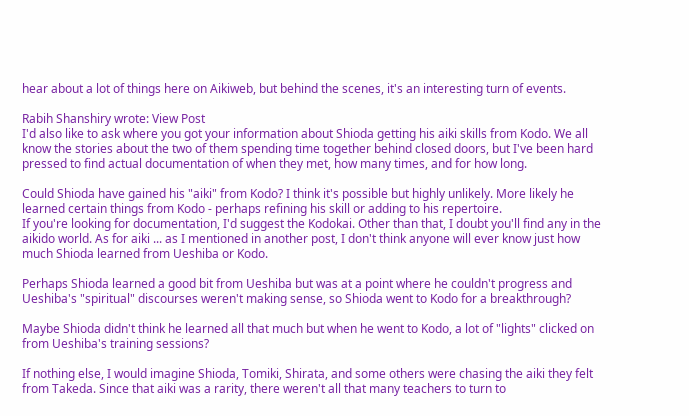hear about a lot of things here on Aikiweb, but behind the scenes, it's an interesting turn of events.

Rabih Shanshiry wrote: View Post
I'd also like to ask where you got your information about Shioda getting his aiki skills from Kodo. We all know the stories about the two of them spending time together behind closed doors, but I've been hard pressed to find actual documentation of when they met, how many times, and for how long.

Could Shioda have gained his "aiki" from Kodo? I think it's possible but highly unlikely. More likely he learned certain things from Kodo - perhaps refining his skill or adding to his repertoire.
If you're looking for documentation, I'd suggest the Kodokai. Other than that, I doubt you'll find any in the aikido world. As for aiki ... as I mentioned in another post, I don't think anyone will ever know just how much Shioda learned from Ueshiba or Kodo.

Perhaps Shioda learned a good bit from Ueshiba but was at a point where he couldn't progress and Ueshiba's "spiritual" discourses weren't making sense, so Shioda went to Kodo for a breakthrough?

Maybe Shioda didn't think he learned all that much but when he went to Kodo, a lot of "lights" clicked on from Ueshiba's training sessions?

If nothing else, I would imagine Shioda, Tomiki, Shirata, and some others were chasing the aiki they felt from Takeda. Since that aiki was a rarity, there weren't all that many teachers to turn to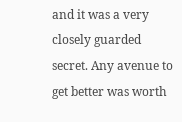and it was a very closely guarded secret. Any avenue to get better was worth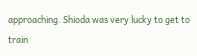approaching. Shioda was very lucky to get to train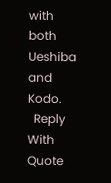with both Ueshiba and Kodo.
  Reply With Quote